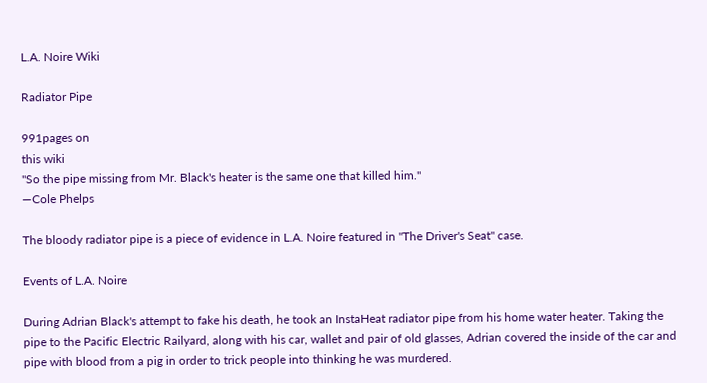L.A. Noire Wiki

Radiator Pipe

991pages on
this wiki
"So the pipe missing from Mr. Black's heater is the same one that killed him."
―Cole Phelps

The bloody radiator pipe is a piece of evidence in L.A. Noire featured in "The Driver's Seat" case.

Events of L.A. Noire

During Adrian Black's attempt to fake his death, he took an InstaHeat radiator pipe from his home water heater. Taking the pipe to the Pacific Electric Railyard, along with his car, wallet and pair of old glasses, Adrian covered the inside of the car and pipe with blood from a pig in order to trick people into thinking he was murdered.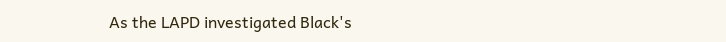As the LAPD investigated Black's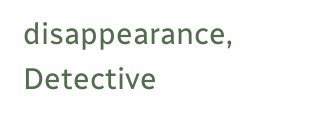disappearance, Detective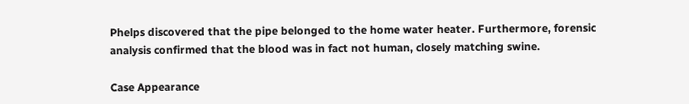Phelps discovered that the pipe belonged to the home water heater. Furthermore, forensic analysis confirmed that the blood was in fact not human, closely matching swine.

Case Appearance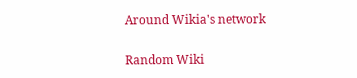Around Wikia's network

Random Wiki